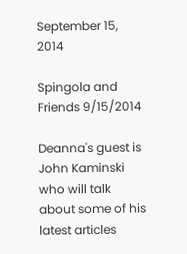September 15, 2014

Spingola and Friends 9/15/2014

Deanna's guest is John Kaminski who will talk about some of his latest articles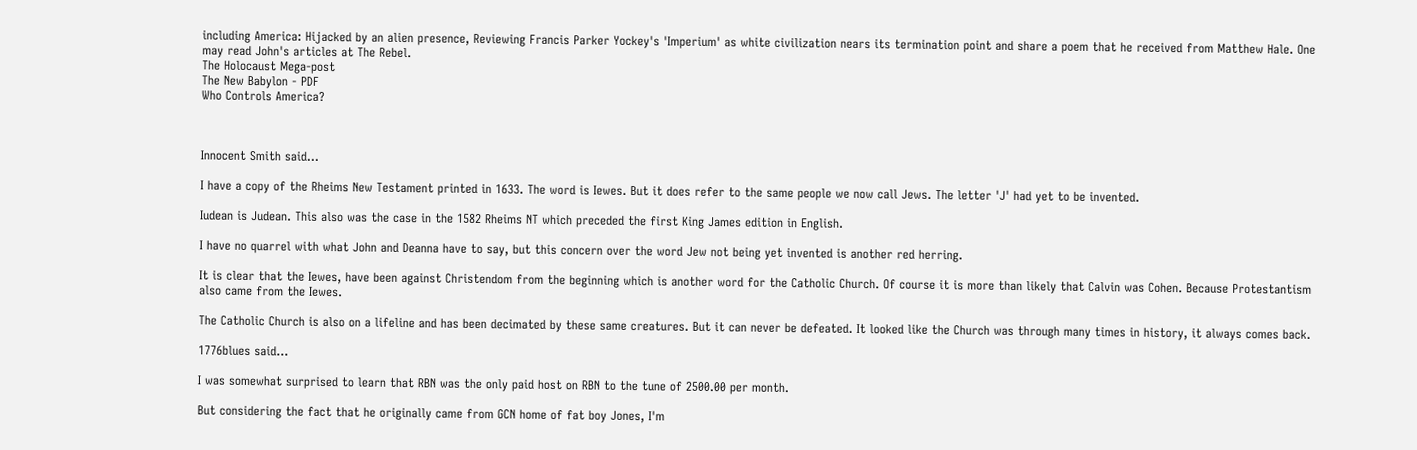including America: Hijacked by an alien presence, Reviewing Francis Parker Yockey's 'Imperium' as white civilization nears its termination point and share a poem that he received from Matthew Hale. One may read John's articles at The Rebel.
The Holocaust Mega-post
The New Babylon - PDF
Who Controls America?



Innocent Smith said...

I have a copy of the Rheims New Testament printed in 1633. The word is Iewes. But it does refer to the same people we now call Jews. The letter 'J' had yet to be invented.

Iudean is Judean. This also was the case in the 1582 Rheims NT which preceded the first King James edition in English.

I have no quarrel with what John and Deanna have to say, but this concern over the word Jew not being yet invented is another red herring.

It is clear that the Iewes, have been against Christendom from the beginning which is another word for the Catholic Church. Of course it is more than likely that Calvin was Cohen. Because Protestantism also came from the Iewes.

The Catholic Church is also on a lifeline and has been decimated by these same creatures. But it can never be defeated. It looked like the Church was through many times in history, it always comes back.

1776blues said...

I was somewhat surprised to learn that RBN was the only paid host on RBN to the tune of 2500.00 per month.

But considering the fact that he originally came from GCN home of fat boy Jones, I'm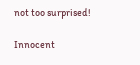not too surprised!

Innocent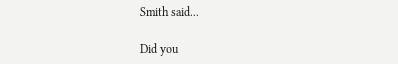Smith said...

Did you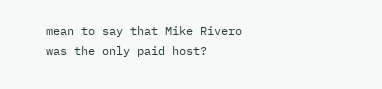mean to say that Mike Rivero was the only paid host?